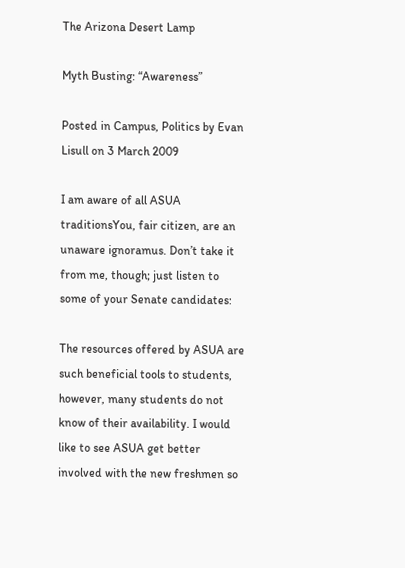The Arizona Desert Lamp

Myth Busting: “Awareness”

Posted in Campus, Politics by Evan Lisull on 3 March 2009

I am aware of all ASUA traditionsYou, fair citizen, are an unaware ignoramus. Don’t take it from me, though; just listen to some of your Senate candidates:

The resources offered by ASUA are such beneficial tools to students, however, many students do not know of their availability. I would like to see ASUA get better involved with the new freshmen so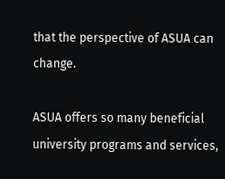that the perspective of ASUA can change.

ASUA offers so many beneficial university programs and services,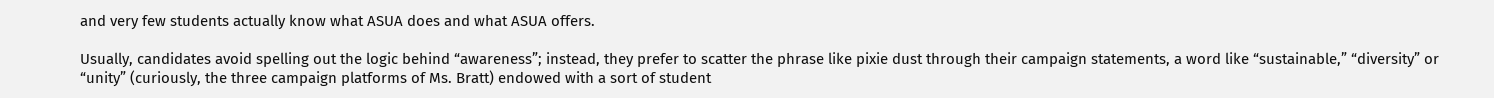and very few students actually know what ASUA does and what ASUA offers.

Usually, candidates avoid spelling out the logic behind “awareness”; instead, they prefer to scatter the phrase like pixie dust through their campaign statements, a word like “sustainable,” “diversity” or “unity” (curiously, the three campaign platforms of Ms. Bratt) endowed with a sort of student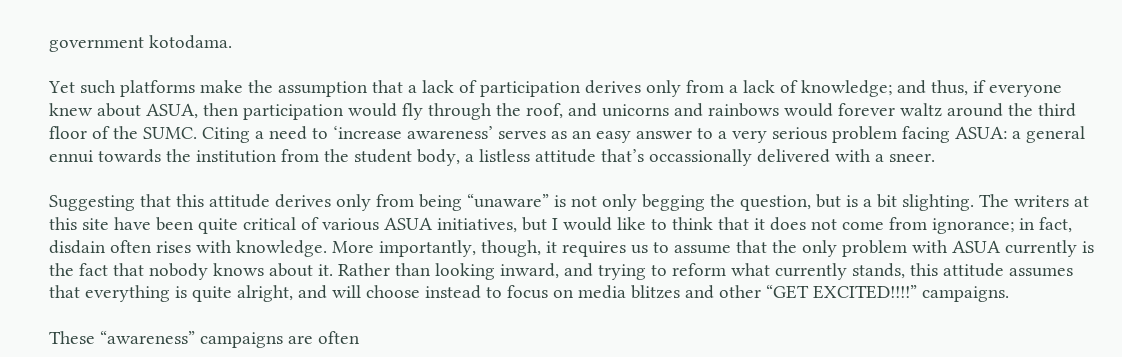government kotodama.

Yet such platforms make the assumption that a lack of participation derives only from a lack of knowledge; and thus, if everyone knew about ASUA, then participation would fly through the roof, and unicorns and rainbows would forever waltz around the third floor of the SUMC. Citing a need to ‘increase awareness’ serves as an easy answer to a very serious problem facing ASUA: a general ennui towards the institution from the student body, a listless attitude that’s occassionally delivered with a sneer.

Suggesting that this attitude derives only from being “unaware” is not only begging the question, but is a bit slighting. The writers at this site have been quite critical of various ASUA initiatives, but I would like to think that it does not come from ignorance; in fact, disdain often rises with knowledge. More importantly, though, it requires us to assume that the only problem with ASUA currently is the fact that nobody knows about it. Rather than looking inward, and trying to reform what currently stands, this attitude assumes that everything is quite alright, and will choose instead to focus on media blitzes and other “GET EXCITED!!!!” campaigns.

These “awareness” campaigns are often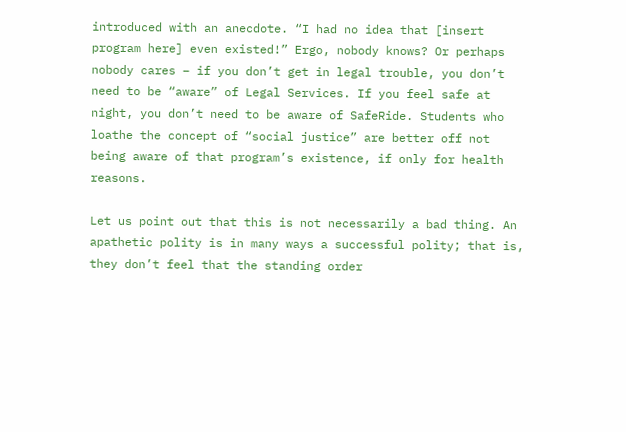introduced with an anecdote. “I had no idea that [insert program here] even existed!” Ergo, nobody knows? Or perhaps nobody cares – if you don’t get in legal trouble, you don’t need to be “aware” of Legal Services. If you feel safe at night, you don’t need to be aware of SafeRide. Students who loathe the concept of “social justice” are better off not being aware of that program’s existence, if only for health reasons.

Let us point out that this is not necessarily a bad thing. An apathetic polity is in many ways a successful polity; that is, they don’t feel that the standing order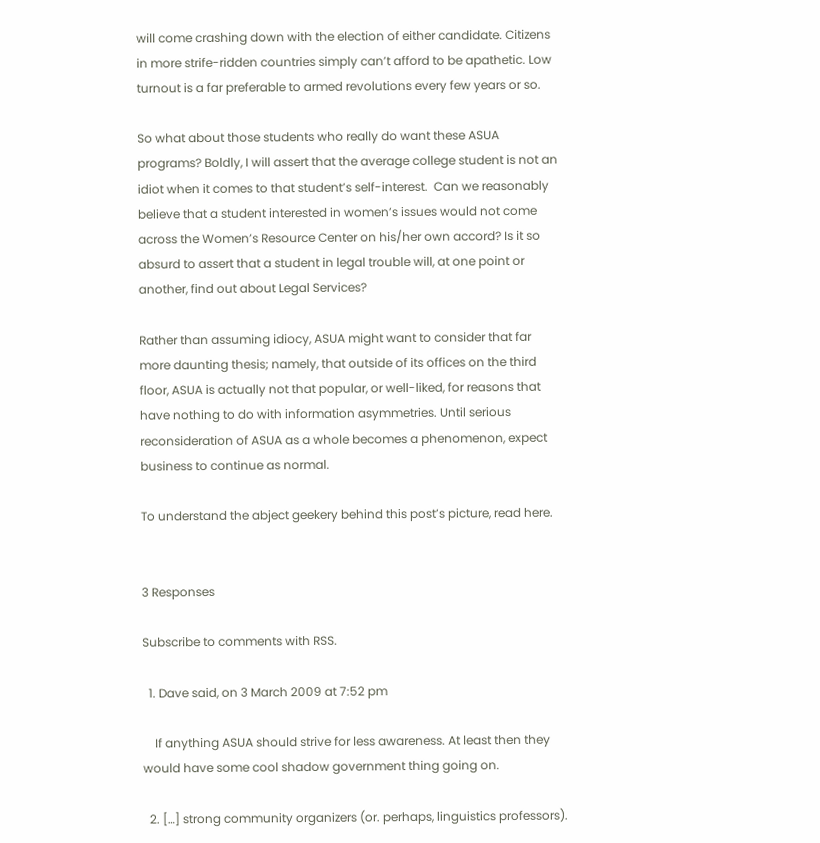will come crashing down with the election of either candidate. Citizens in more strife-ridden countries simply can’t afford to be apathetic. Low turnout is a far preferable to armed revolutions every few years or so.

So what about those students who really do want these ASUA programs? Boldly, I will assert that the average college student is not an idiot when it comes to that student’s self-interest.  Can we reasonably believe that a student interested in women’s issues would not come across the Women’s Resource Center on his/her own accord? Is it so absurd to assert that a student in legal trouble will, at one point or another, find out about Legal Services?

Rather than assuming idiocy, ASUA might want to consider that far more daunting thesis; namely, that outside of its offices on the third floor, ASUA is actually not that popular, or well-liked, for reasons that have nothing to do with information asymmetries. Until serious reconsideration of ASUA as a whole becomes a phenomenon, expect business to continue as normal.

To understand the abject geekery behind this post’s picture, read here.


3 Responses

Subscribe to comments with RSS.

  1. Dave said, on 3 March 2009 at 7:52 pm

    If anything ASUA should strive for less awareness. At least then they would have some cool shadow government thing going on.

  2. […] strong community organizers (or. perhaps, linguistics professors).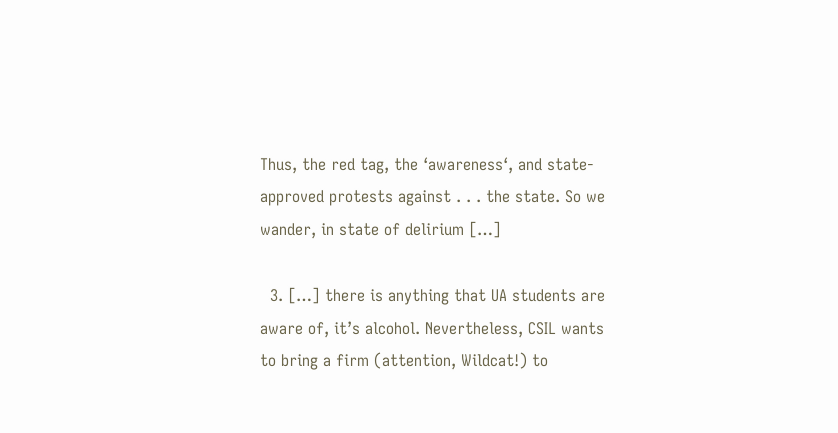Thus, the red tag, the ‘awareness‘, and state-approved protests against . . . the state. So we wander, in state of delirium […]

  3. […] there is anything that UA students are aware of, it’s alcohol. Nevertheless, CSIL wants to bring a firm (attention, Wildcat!) to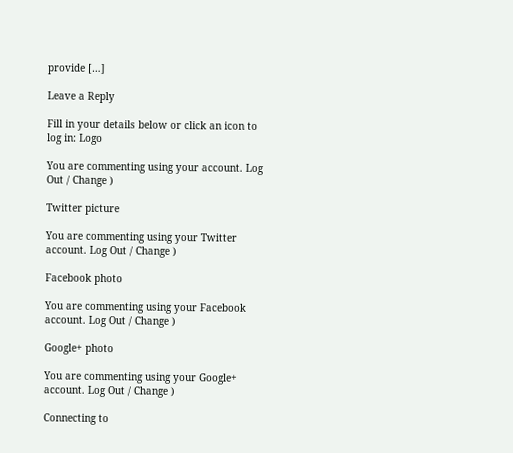provide […]

Leave a Reply

Fill in your details below or click an icon to log in: Logo

You are commenting using your account. Log Out / Change )

Twitter picture

You are commenting using your Twitter account. Log Out / Change )

Facebook photo

You are commenting using your Facebook account. Log Out / Change )

Google+ photo

You are commenting using your Google+ account. Log Out / Change )

Connecting to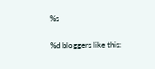%s

%d bloggers like this: